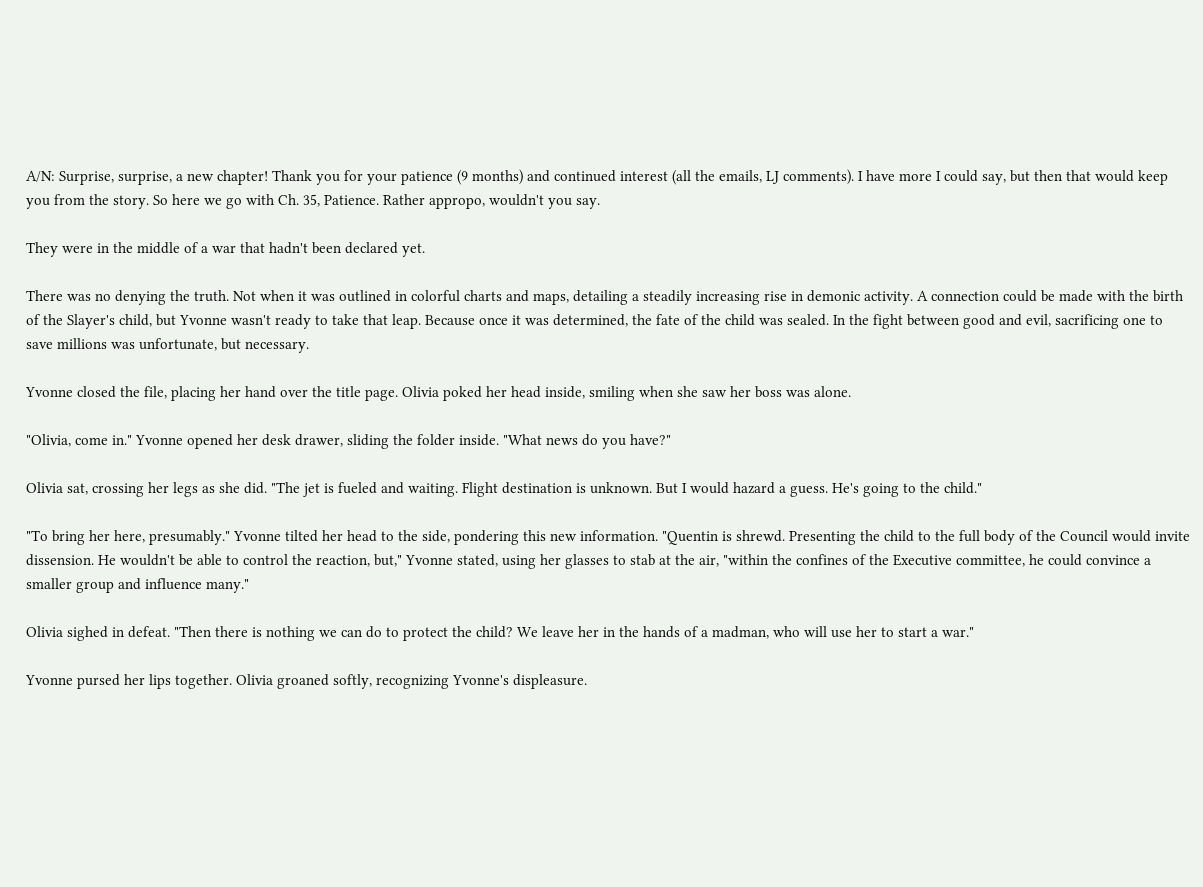A/N: Surprise, surprise, a new chapter! Thank you for your patience (9 months) and continued interest (all the emails, LJ comments). I have more I could say, but then that would keep you from the story. So here we go with Ch. 35, Patience. Rather appropo, wouldn't you say.

They were in the middle of a war that hadn't been declared yet.

There was no denying the truth. Not when it was outlined in colorful charts and maps, detailing a steadily increasing rise in demonic activity. A connection could be made with the birth of the Slayer's child, but Yvonne wasn't ready to take that leap. Because once it was determined, the fate of the child was sealed. In the fight between good and evil, sacrificing one to save millions was unfortunate, but necessary.

Yvonne closed the file, placing her hand over the title page. Olivia poked her head inside, smiling when she saw her boss was alone.

"Olivia, come in." Yvonne opened her desk drawer, sliding the folder inside. "What news do you have?"

Olivia sat, crossing her legs as she did. "The jet is fueled and waiting. Flight destination is unknown. But I would hazard a guess. He's going to the child."

"To bring her here, presumably." Yvonne tilted her head to the side, pondering this new information. "Quentin is shrewd. Presenting the child to the full body of the Council would invite dissension. He wouldn't be able to control the reaction, but," Yvonne stated, using her glasses to stab at the air, "within the confines of the Executive committee, he could convince a smaller group and influence many."

Olivia sighed in defeat. "Then there is nothing we can do to protect the child? We leave her in the hands of a madman, who will use her to start a war."

Yvonne pursed her lips together. Olivia groaned softly, recognizing Yvonne's displeasure.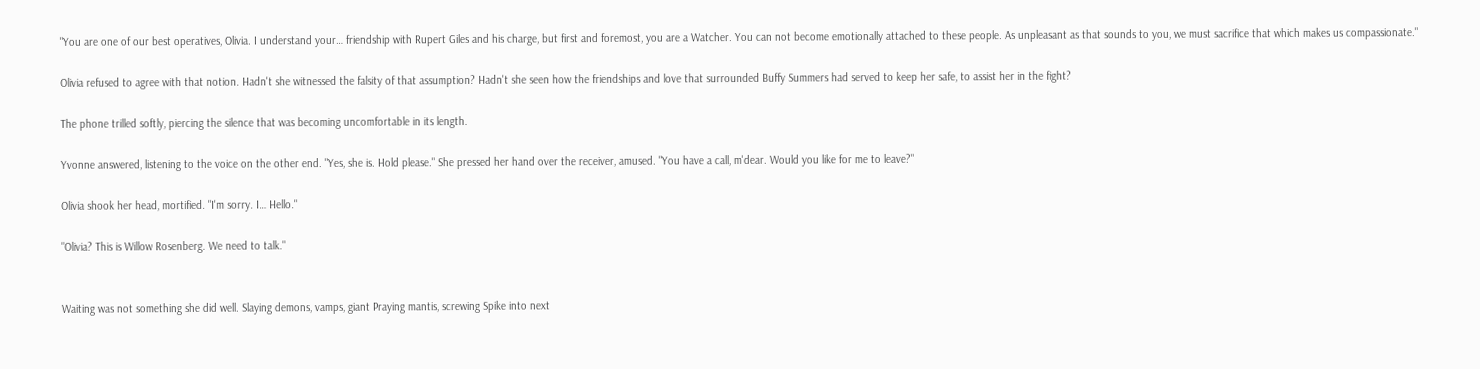"You are one of our best operatives, Olivia. I understand your… friendship with Rupert Giles and his charge, but first and foremost, you are a Watcher. You can not become emotionally attached to these people. As unpleasant as that sounds to you, we must sacrifice that which makes us compassionate."

Olivia refused to agree with that notion. Hadn't she witnessed the falsity of that assumption? Hadn't she seen how the friendships and love that surrounded Buffy Summers had served to keep her safe, to assist her in the fight?

The phone trilled softly, piercing the silence that was becoming uncomfortable in its length.

Yvonne answered, listening to the voice on the other end. "Yes, she is. Hold please." She pressed her hand over the receiver, amused. "You have a call, m'dear. Would you like for me to leave?"

Olivia shook her head, mortified. "I'm sorry. I… Hello."

"Olivia? This is Willow Rosenberg. We need to talk."


Waiting was not something she did well. Slaying demons, vamps, giant Praying mantis, screwing Spike into next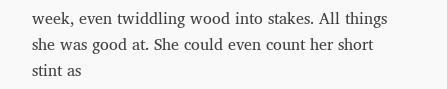week, even twiddling wood into stakes. All things she was good at. She could even count her short stint as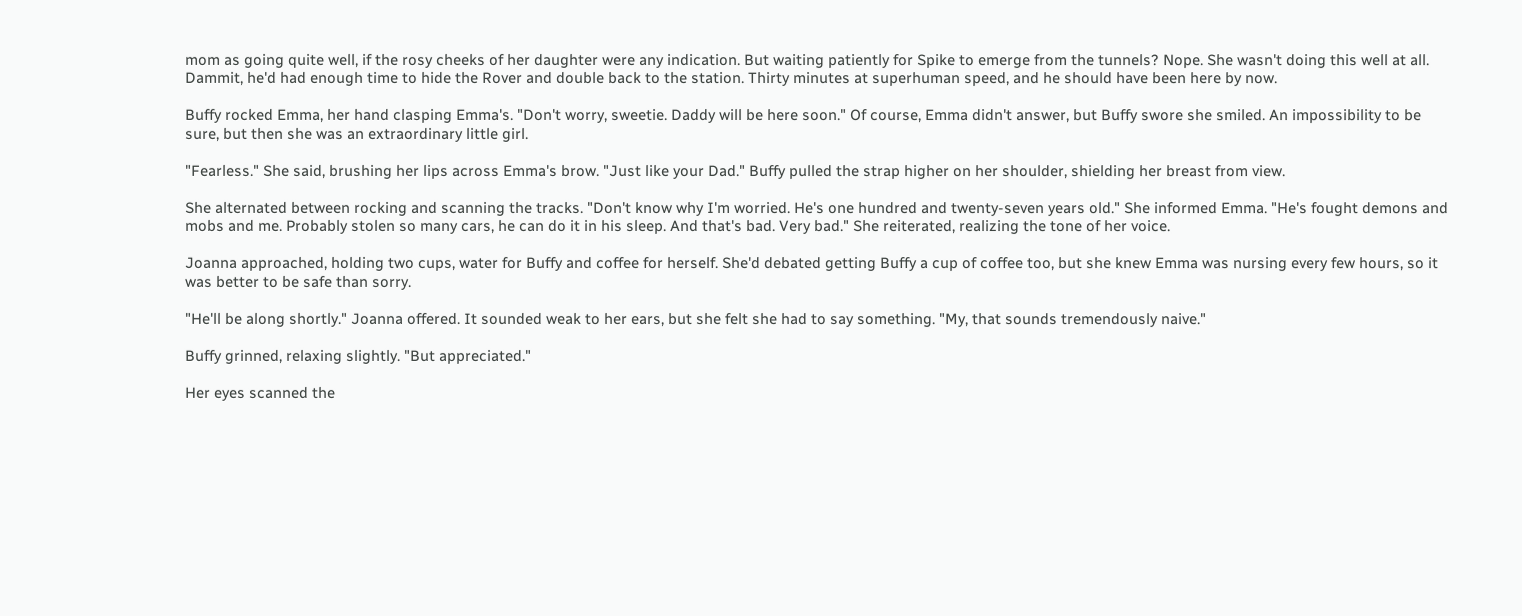mom as going quite well, if the rosy cheeks of her daughter were any indication. But waiting patiently for Spike to emerge from the tunnels? Nope. She wasn't doing this well at all. Dammit, he'd had enough time to hide the Rover and double back to the station. Thirty minutes at superhuman speed, and he should have been here by now.

Buffy rocked Emma, her hand clasping Emma's. "Don't worry, sweetie. Daddy will be here soon." Of course, Emma didn't answer, but Buffy swore she smiled. An impossibility to be sure, but then she was an extraordinary little girl.

"Fearless." She said, brushing her lips across Emma's brow. "Just like your Dad." Buffy pulled the strap higher on her shoulder, shielding her breast from view.

She alternated between rocking and scanning the tracks. "Don't know why I'm worried. He's one hundred and twenty-seven years old." She informed Emma. "He's fought demons and mobs and me. Probably stolen so many cars, he can do it in his sleep. And that's bad. Very bad." She reiterated, realizing the tone of her voice.

Joanna approached, holding two cups, water for Buffy and coffee for herself. She'd debated getting Buffy a cup of coffee too, but she knew Emma was nursing every few hours, so it was better to be safe than sorry.

"He'll be along shortly." Joanna offered. It sounded weak to her ears, but she felt she had to say something. "My, that sounds tremendously naive."

Buffy grinned, relaxing slightly. "But appreciated."

Her eyes scanned the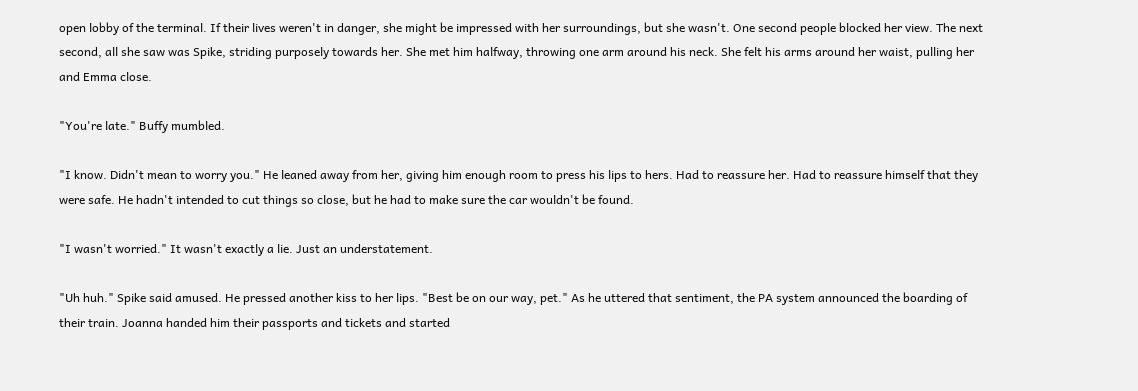open lobby of the terminal. If their lives weren't in danger, she might be impressed with her surroundings, but she wasn't. One second people blocked her view. The next second, all she saw was Spike, striding purposely towards her. She met him halfway, throwing one arm around his neck. She felt his arms around her waist, pulling her and Emma close.

"You're late." Buffy mumbled.

"I know. Didn't mean to worry you." He leaned away from her, giving him enough room to press his lips to hers. Had to reassure her. Had to reassure himself that they were safe. He hadn't intended to cut things so close, but he had to make sure the car wouldn't be found.

"I wasn't worried." It wasn't exactly a lie. Just an understatement.

"Uh huh." Spike said amused. He pressed another kiss to her lips. "Best be on our way, pet." As he uttered that sentiment, the PA system announced the boarding of their train. Joanna handed him their passports and tickets and started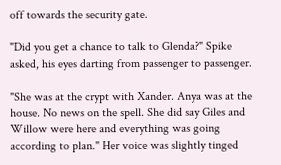off towards the security gate.

"Did you get a chance to talk to Glenda?" Spike asked, his eyes darting from passenger to passenger.

"She was at the crypt with Xander. Anya was at the house. No news on the spell. She did say Giles and Willow were here and everything was going according to plan." Her voice was slightly tinged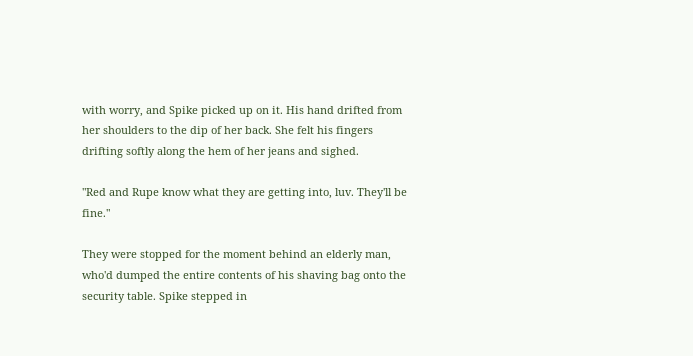with worry, and Spike picked up on it. His hand drifted from her shoulders to the dip of her back. She felt his fingers drifting softly along the hem of her jeans and sighed.

"Red and Rupe know what they are getting into, luv. They'll be fine."

They were stopped for the moment behind an elderly man, who'd dumped the entire contents of his shaving bag onto the security table. Spike stepped in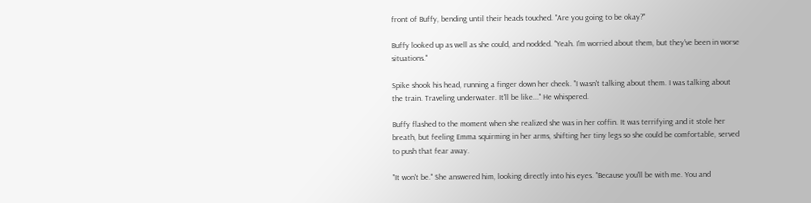front of Buffy, bending until their heads touched. "Are you going to be okay?"

Buffy looked up as well as she could, and nodded. "Yeah. I'm worried about them, but they've been in worse situations."

Spike shook his head, running a finger down her cheek. "I wasn't talking about them. I was talking about the train. Traveling underwater. It'll be like..." He whispered.

Buffy flashed to the moment when she realized she was in her coffin. It was terrifying and it stole her breath, but feeling Emma squirming in her arms, shifting her tiny legs so she could be comfortable, served to push that fear away.

"It won't be." She answered him, looking directly into his eyes. "Because you'll be with me. You and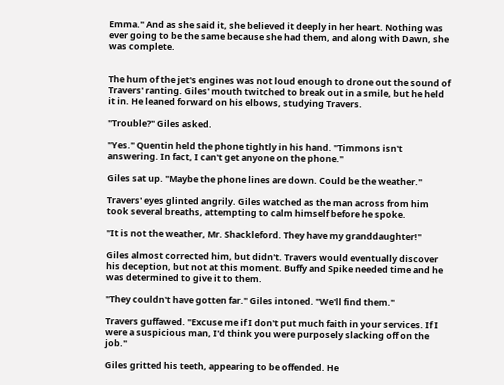Emma." And as she said it, she believed it deeply in her heart. Nothing was ever going to be the same because she had them, and along with Dawn, she was complete.


The hum of the jet's engines was not loud enough to drone out the sound of Travers' ranting. Giles' mouth twitched to break out in a smile, but he held it in. He leaned forward on his elbows, studying Travers.

"Trouble?" Giles asked.

"Yes." Quentin held the phone tightly in his hand. "Timmons isn't answering. In fact, I can't get anyone on the phone."

Giles sat up. "Maybe the phone lines are down. Could be the weather."

Travers' eyes glinted angrily. Giles watched as the man across from him took several breaths, attempting to calm himself before he spoke.

"It is not the weather, Mr. Shackleford. They have my granddaughter!"

Giles almost corrected him, but didn't. Travers would eventually discover his deception, but not at this moment. Buffy and Spike needed time and he was determined to give it to them.

"They couldn't have gotten far." Giles intoned. "We'll find them."

Travers guffawed. "Excuse me if I don't put much faith in your services. If I were a suspicious man, I'd think you were purposely slacking off on the job."

Giles gritted his teeth, appearing to be offended. He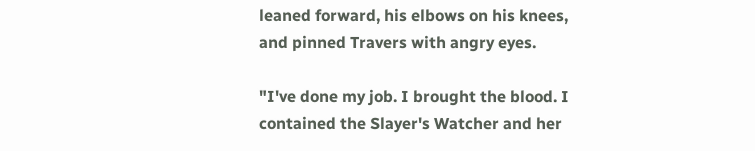leaned forward, his elbows on his knees, and pinned Travers with angry eyes.

"I've done my job. I brought the blood. I contained the Slayer's Watcher and her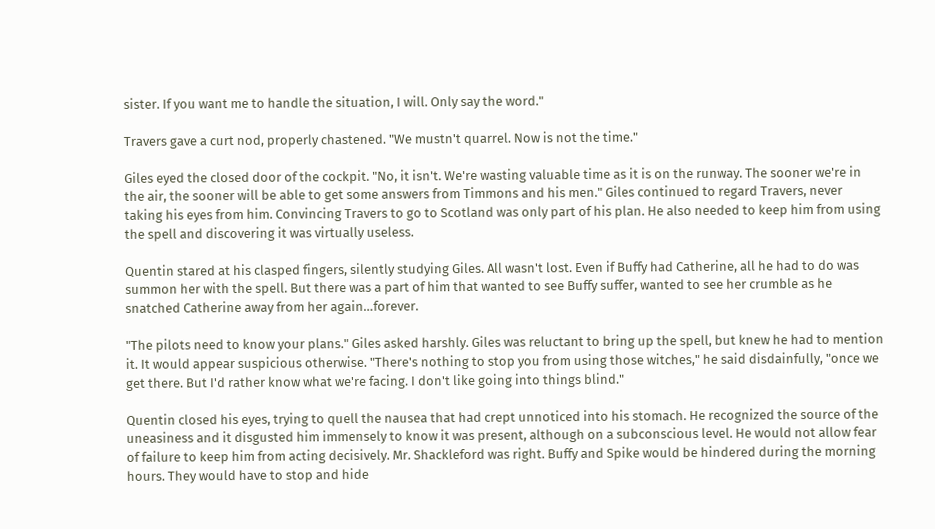sister. If you want me to handle the situation, I will. Only say the word."

Travers gave a curt nod, properly chastened. "We mustn't quarrel. Now is not the time."

Giles eyed the closed door of the cockpit. "No, it isn't. We're wasting valuable time as it is on the runway. The sooner we're in the air, the sooner will be able to get some answers from Timmons and his men." Giles continued to regard Travers, never taking his eyes from him. Convincing Travers to go to Scotland was only part of his plan. He also needed to keep him from using the spell and discovering it was virtually useless.

Quentin stared at his clasped fingers, silently studying Giles. All wasn't lost. Even if Buffy had Catherine, all he had to do was summon her with the spell. But there was a part of him that wanted to see Buffy suffer, wanted to see her crumble as he snatched Catherine away from her again…forever.

"The pilots need to know your plans." Giles asked harshly. Giles was reluctant to bring up the spell, but knew he had to mention it. It would appear suspicious otherwise. "There's nothing to stop you from using those witches," he said disdainfully, "once we get there. But I'd rather know what we're facing. I don't like going into things blind."

Quentin closed his eyes, trying to quell the nausea that had crept unnoticed into his stomach. He recognized the source of the uneasiness and it disgusted him immensely to know it was present, although on a subconscious level. He would not allow fear of failure to keep him from acting decisively. Mr. Shackleford was right. Buffy and Spike would be hindered during the morning hours. They would have to stop and hide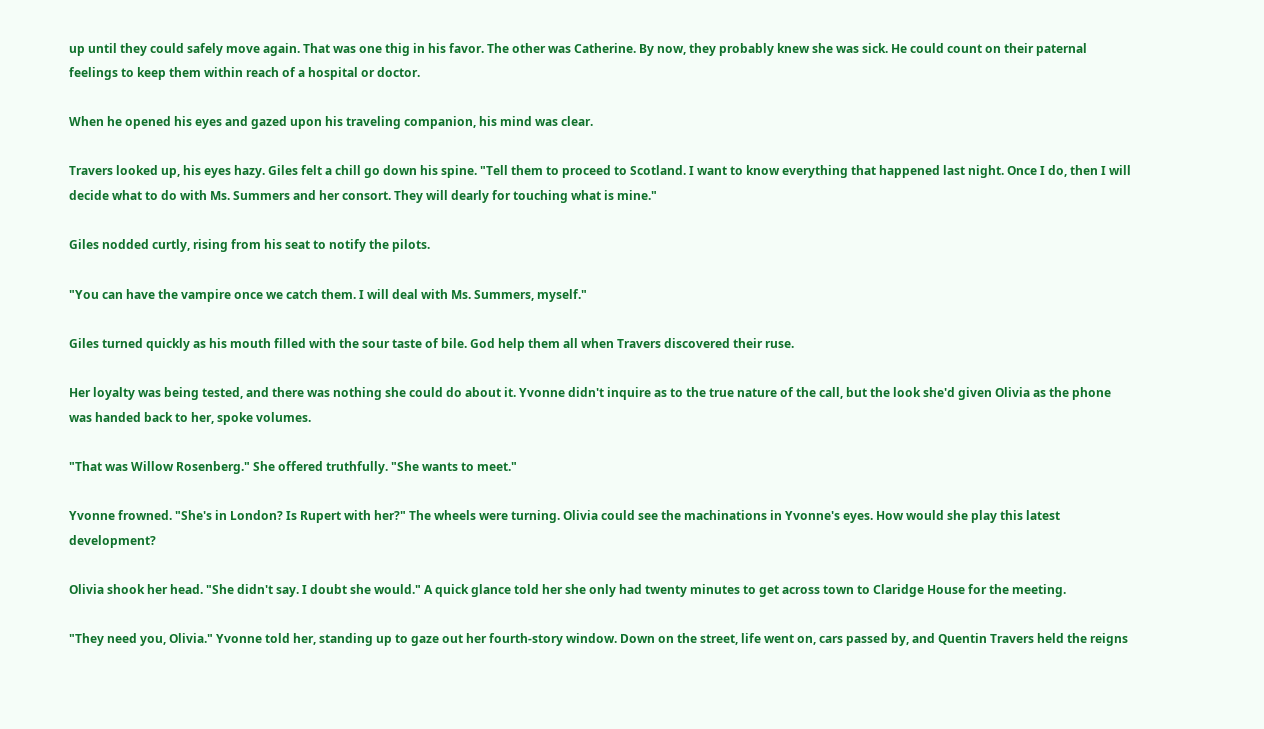up until they could safely move again. That was one thig in his favor. The other was Catherine. By now, they probably knew she was sick. He could count on their paternal feelings to keep them within reach of a hospital or doctor.

When he opened his eyes and gazed upon his traveling companion, his mind was clear.

Travers looked up, his eyes hazy. Giles felt a chill go down his spine. "Tell them to proceed to Scotland. I want to know everything that happened last night. Once I do, then I will decide what to do with Ms. Summers and her consort. They will dearly for touching what is mine."

Giles nodded curtly, rising from his seat to notify the pilots.

"You can have the vampire once we catch them. I will deal with Ms. Summers, myself."

Giles turned quickly as his mouth filled with the sour taste of bile. God help them all when Travers discovered their ruse.

Her loyalty was being tested, and there was nothing she could do about it. Yvonne didn't inquire as to the true nature of the call, but the look she'd given Olivia as the phone was handed back to her, spoke volumes.

"That was Willow Rosenberg." She offered truthfully. "She wants to meet."

Yvonne frowned. "She's in London? Is Rupert with her?" The wheels were turning. Olivia could see the machinations in Yvonne's eyes. How would she play this latest development?

Olivia shook her head. "She didn't say. I doubt she would." A quick glance told her she only had twenty minutes to get across town to Claridge House for the meeting.

"They need you, Olivia." Yvonne told her, standing up to gaze out her fourth-story window. Down on the street, life went on, cars passed by, and Quentin Travers held the reigns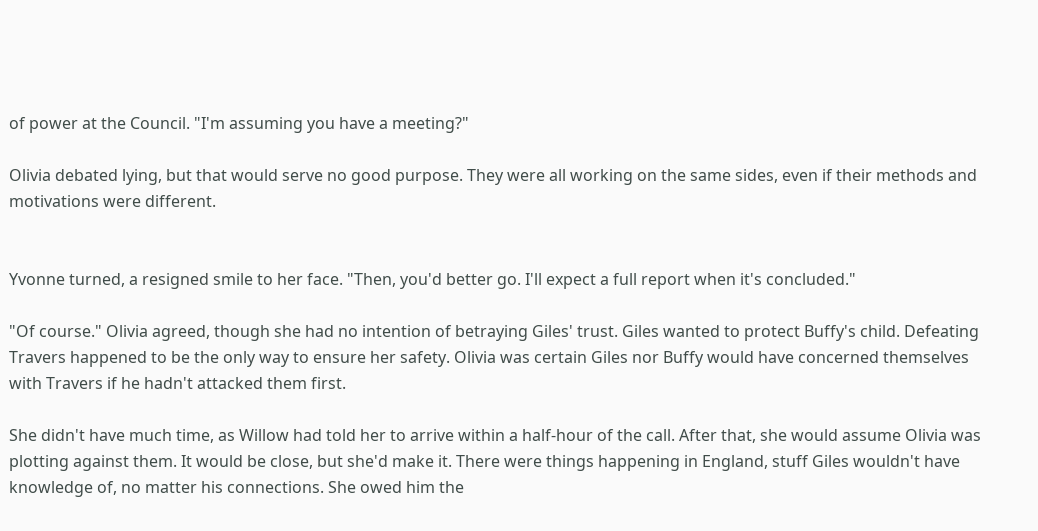of power at the Council. "I'm assuming you have a meeting?"

Olivia debated lying, but that would serve no good purpose. They were all working on the same sides, even if their methods and motivations were different.


Yvonne turned, a resigned smile to her face. "Then, you'd better go. I'll expect a full report when it's concluded."

"Of course." Olivia agreed, though she had no intention of betraying Giles' trust. Giles wanted to protect Buffy's child. Defeating Travers happened to be the only way to ensure her safety. Olivia was certain Giles nor Buffy would have concerned themselves with Travers if he hadn't attacked them first.

She didn't have much time, as Willow had told her to arrive within a half-hour of the call. After that, she would assume Olivia was plotting against them. It would be close, but she'd make it. There were things happening in England, stuff Giles wouldn't have knowledge of, no matter his connections. She owed him the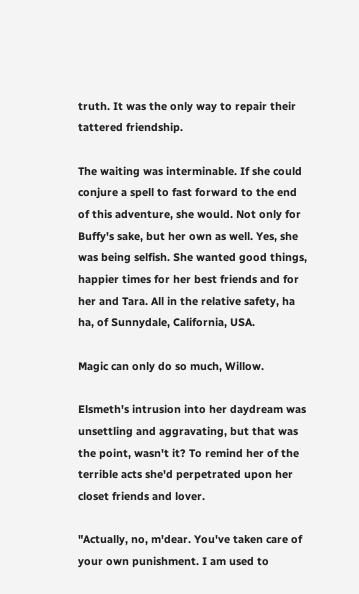truth. It was the only way to repair their tattered friendship.

The waiting was interminable. If she could conjure a spell to fast forward to the end of this adventure, she would. Not only for Buffy's sake, but her own as well. Yes, she was being selfish. She wanted good things, happier times for her best friends and for her and Tara. All in the relative safety, ha ha, of Sunnydale, California, USA.

Magic can only do so much, Willow.

Elsmeth's intrusion into her daydream was unsettling and aggravating, but that was the point, wasn't it? To remind her of the terrible acts she'd perpetrated upon her closet friends and lover.

"Actually, no, m'dear. You've taken care of your own punishment. I am used to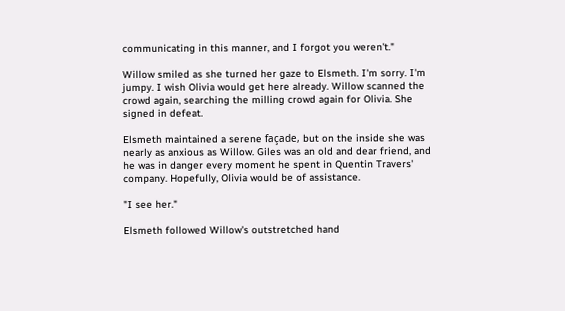communicating in this manner, and I forgot you weren't."

Willow smiled as she turned her gaze to Elsmeth. I'm sorry. I'm jumpy. I wish Olivia would get here already. Willow scanned the crowd again, searching the milling crowd again for Olivia. She signed in defeat.

Elsmeth maintained a serene façade, but on the inside she was nearly as anxious as Willow. Giles was an old and dear friend, and he was in danger every moment he spent in Quentin Travers' company. Hopefully, Olivia would be of assistance.

"I see her."

Elsmeth followed Willow's outstretched hand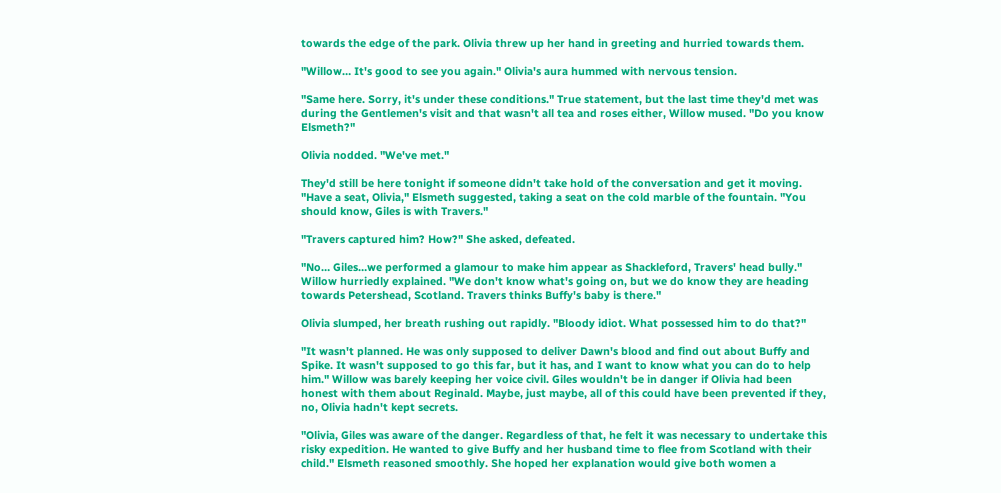towards the edge of the park. Olivia threw up her hand in greeting and hurried towards them.

"Willow… It's good to see you again." Olivia's aura hummed with nervous tension.

"Same here. Sorry, it's under these conditions." True statement, but the last time they'd met was during the Gentlemen's visit and that wasn't all tea and roses either, Willow mused. "Do you know Elsmeth?"

Olivia nodded. "We've met."

They'd still be here tonight if someone didn't take hold of the conversation and get it moving. "Have a seat, Olivia," Elsmeth suggested, taking a seat on the cold marble of the fountain. "You should know, Giles is with Travers."

"Travers captured him? How?" She asked, defeated.

"No… Giles…we performed a glamour to make him appear as Shackleford, Travers' head bully." Willow hurriedly explained. "We don't know what's going on, but we do know they are heading towards Petershead, Scotland. Travers thinks Buffy's baby is there."

Olivia slumped, her breath rushing out rapidly. "Bloody idiot. What possessed him to do that?"

"It wasn't planned. He was only supposed to deliver Dawn's blood and find out about Buffy and Spike. It wasn't supposed to go this far, but it has, and I want to know what you can do to help him." Willow was barely keeping her voice civil. Giles wouldn't be in danger if Olivia had been honest with them about Reginald. Maybe, just maybe, all of this could have been prevented if they, no, Olivia hadn't kept secrets.

"Olivia, Giles was aware of the danger. Regardless of that, he felt it was necessary to undertake this risky expedition. He wanted to give Buffy and her husband time to flee from Scotland with their child." Elsmeth reasoned smoothly. She hoped her explanation would give both women a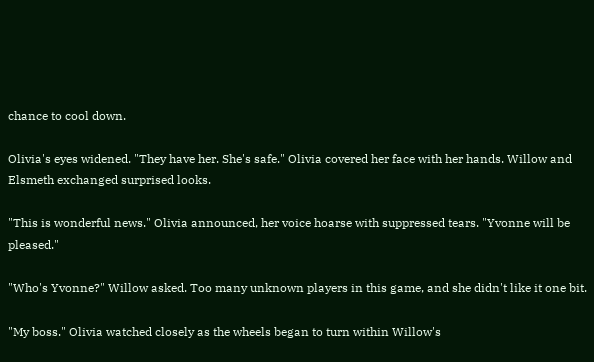chance to cool down.

Olivia's eyes widened. "They have her. She's safe." Olivia covered her face with her hands. Willow and Elsmeth exchanged surprised looks.

"This is wonderful news." Olivia announced, her voice hoarse with suppressed tears. "Yvonne will be pleased."

"Who's Yvonne?" Willow asked. Too many unknown players in this game, and she didn't like it one bit.

"My boss." Olivia watched closely as the wheels began to turn within Willow's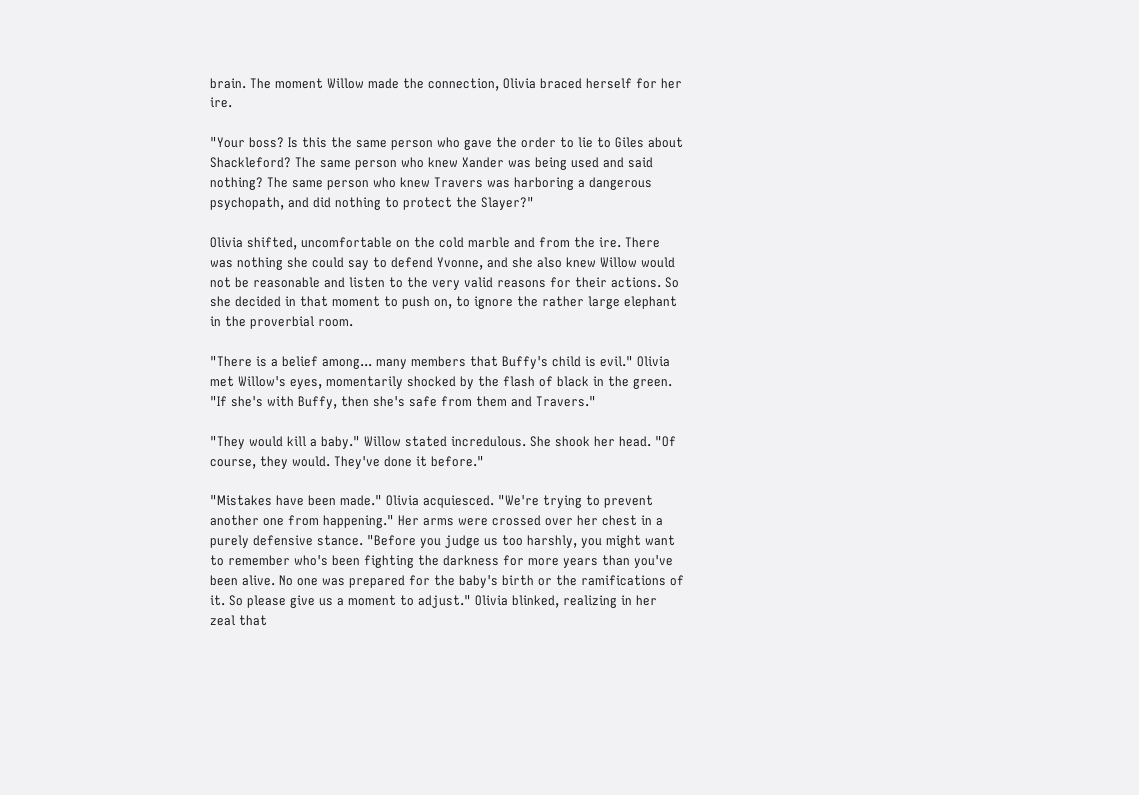brain. The moment Willow made the connection, Olivia braced herself for her ire.

"Your boss? Is this the same person who gave the order to lie to Giles about Shackleford? The same person who knew Xander was being used and said nothing? The same person who knew Travers was harboring a dangerous psychopath, and did nothing to protect the Slayer?"

Olivia shifted, uncomfortable on the cold marble and from the ire. There was nothing she could say to defend Yvonne, and she also knew Willow would not be reasonable and listen to the very valid reasons for their actions. So she decided in that moment to push on, to ignore the rather large elephant in the proverbial room.

"There is a belief among... many members that Buffy's child is evil." Olivia met Willow's eyes, momentarily shocked by the flash of black in the green. "If she's with Buffy, then she's safe from them and Travers."

"They would kill a baby." Willow stated incredulous. She shook her head. "Of course, they would. They've done it before."

"Mistakes have been made." Olivia acquiesced. "We're trying to prevent another one from happening." Her arms were crossed over her chest in a purely defensive stance. "Before you judge us too harshly, you might want to remember who's been fighting the darkness for more years than you've been alive. No one was prepared for the baby's birth or the ramifications of it. So please give us a moment to adjust." Olivia blinked, realizing in her zeal that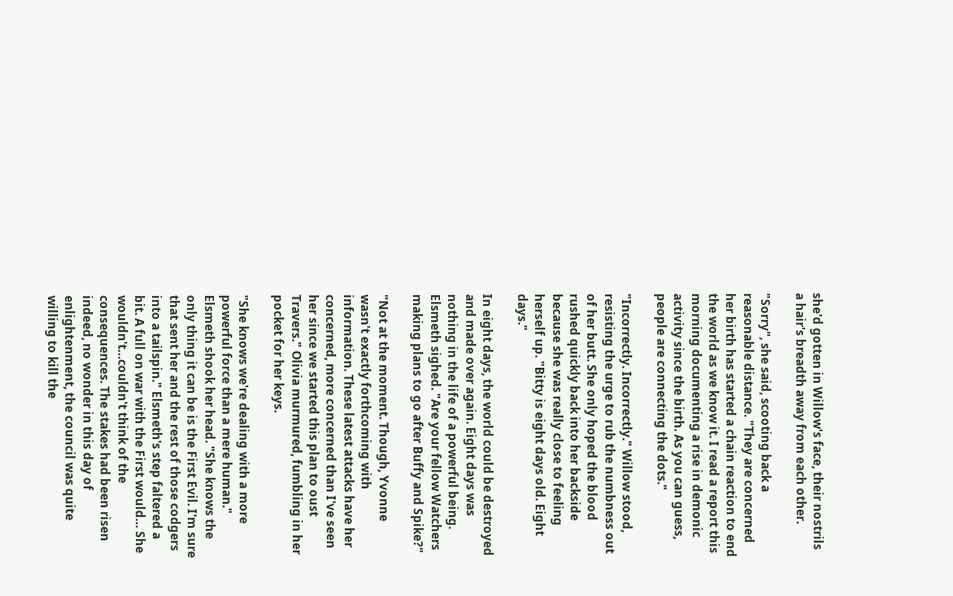she'd gotten in Willow's face, their nostrils a hair's breadth away from each other.

"Sorry", she said, scooting back a reasonable distance. "They are concerned her birth has started a chain reaction to end the world as we know it. I read a report this morning documenting a rise in demonic activity since the birth. As you can guess, people are connecting the dots."

"Incorrectly. Incorrectly." Willow stood, resisting the urge to rub the numbness out of her butt. She only hoped the blood rushed quickly back into her backside because she was really close to feeling herself up. "Bitty is eight days old. Eight days."

In eight days, the world could be destroyed and made over again. Eight days was nothing in the life of a powerful being. Elsmeth sighed. "Are your fellow Watchers making plans to go after Buffy and Spike?"

"Not at the moment. Though, Yvonne wasn't exactly forthcoming with information. These latest attacks have her concerned, more concerned than I've seen her since we started this plan to oust Travers." Olivia murmured, fumbling in her pocket for her keys.

"She knows we're dealing with a more powerful force than a mere human." Elsmeth shook her head. "She knows the only thing it can be is the First Evil. I'm sure that sent her and the rest of those codgers into a tailspin." Elsmeth's step faltered a bit. A full on war with the First would… She wouldn't…couldn't think of the consequences. The stakes had been risen indeed, no wonder in this day of enlightenment, the council was quite willing to kill the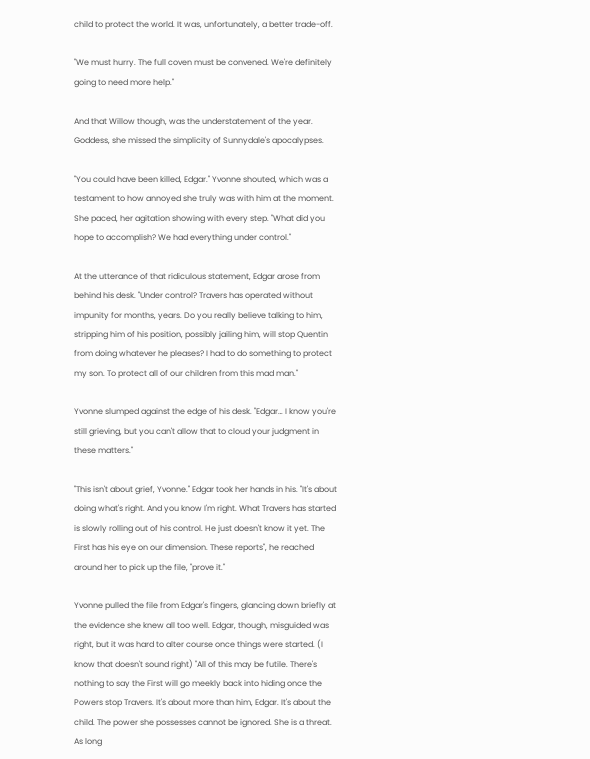child to protect the world. It was, unfortunately, a better trade-off.

"We must hurry. The full coven must be convened. We're definitely going to need more help."

And that Willow though, was the understatement of the year. Goddess, she missed the simplicity of Sunnydale's apocalypses.

"You could have been killed, Edgar." Yvonne shouted, which was a testament to how annoyed she truly was with him at the moment. She paced, her agitation showing with every step. "What did you hope to accomplish? We had everything under control."

At the utterance of that ridiculous statement, Edgar arose from behind his desk. "Under control? Travers has operated without impunity for months, years. Do you really believe talking to him, stripping him of his position, possibly jailing him, will stop Quentin from doing whatever he pleases? I had to do something to protect my son. To protect all of our children from this mad man."

Yvonne slumped against the edge of his desk. "Edgar… I know you're still grieving, but you can't allow that to cloud your judgment in these matters."

"This isn't about grief, Yvonne." Edgar took her hands in his. "It's about doing what's right. And you know I'm right. What Travers has started is slowly rolling out of his control. He just doesn't know it yet. The First has his eye on our dimension. These reports", he reached around her to pick up the file, "prove it."

Yvonne pulled the file from Edgar's fingers, glancing down briefly at the evidence she knew all too well. Edgar, though, misguided was right, but it was hard to alter course once things were started. (I know that doesn't sound right) "All of this may be futile. There's nothing to say the First will go meekly back into hiding once the Powers stop Travers. It's about more than him, Edgar. It's about the child. The power she possesses cannot be ignored. She is a threat. As long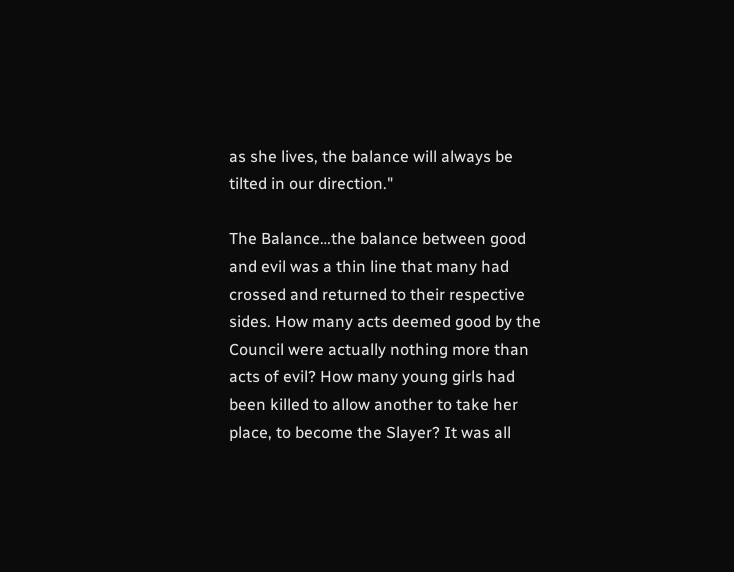as she lives, the balance will always be tilted in our direction."

The Balance…the balance between good and evil was a thin line that many had crossed and returned to their respective sides. How many acts deemed good by the Council were actually nothing more than acts of evil? How many young girls had been killed to allow another to take her place, to become the Slayer? It was all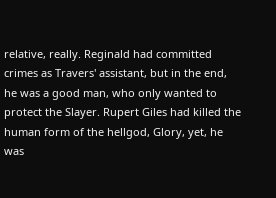relative, really. Reginald had committed crimes as Travers' assistant, but in the end, he was a good man, who only wanted to protect the Slayer. Rupert Giles had killed the human form of the hellgod, Glory, yet, he was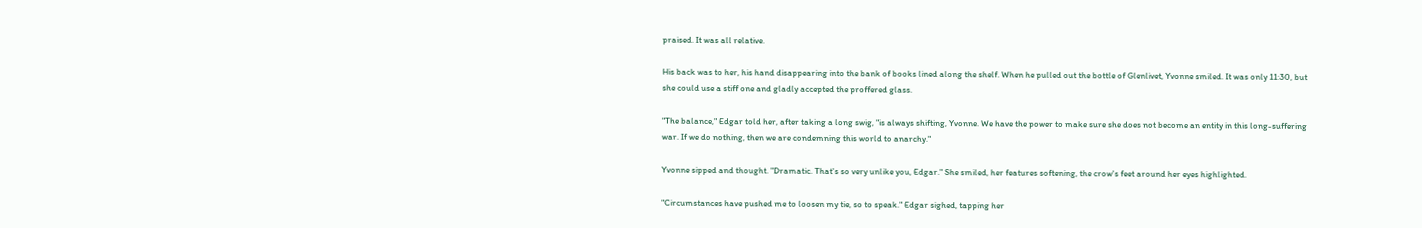praised. It was all relative.

His back was to her, his hand disappearing into the bank of books lined along the shelf. When he pulled out the bottle of Glenlivet, Yvonne smiled. It was only 11:30, but she could use a stiff one and gladly accepted the proffered glass.

"The balance," Edgar told her, after taking a long swig, "is always shifting, Yvonne. We have the power to make sure she does not become an entity in this long-suffering war. If we do nothing, then we are condemning this world to anarchy."

Yvonne sipped and thought. "Dramatic. That's so very unlike you, Edgar." She smiled, her features softening, the crow's feet around her eyes highlighted.

"Circumstances have pushed me to loosen my tie, so to speak." Edgar sighed, tapping her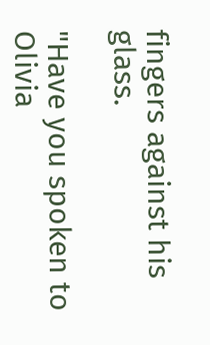fingers against his glass.

"Have you spoken to Olivia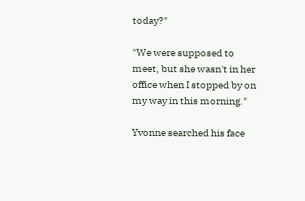today?"

"We were supposed to meet, but she wasn't in her office when I stopped by on my way in this morning."

Yvonne searched his face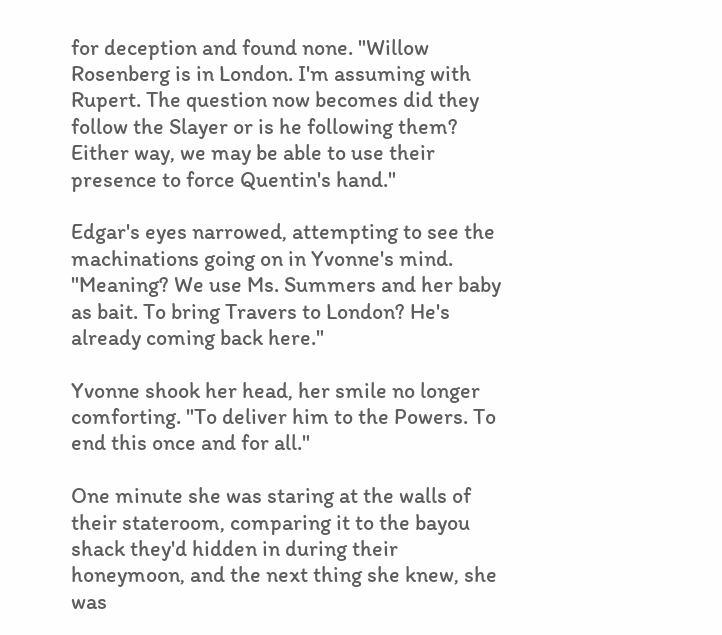for deception and found none. "Willow Rosenberg is in London. I'm assuming with Rupert. The question now becomes did they follow the Slayer or is he following them? Either way, we may be able to use their presence to force Quentin's hand."

Edgar's eyes narrowed, attempting to see the machinations going on in Yvonne's mind. "Meaning? We use Ms. Summers and her baby as bait. To bring Travers to London? He's already coming back here."

Yvonne shook her head, her smile no longer comforting. "To deliver him to the Powers. To end this once and for all."

One minute she was staring at the walls of their stateroom, comparing it to the bayou shack they'd hidden in during their honeymoon, and the next thing she knew, she was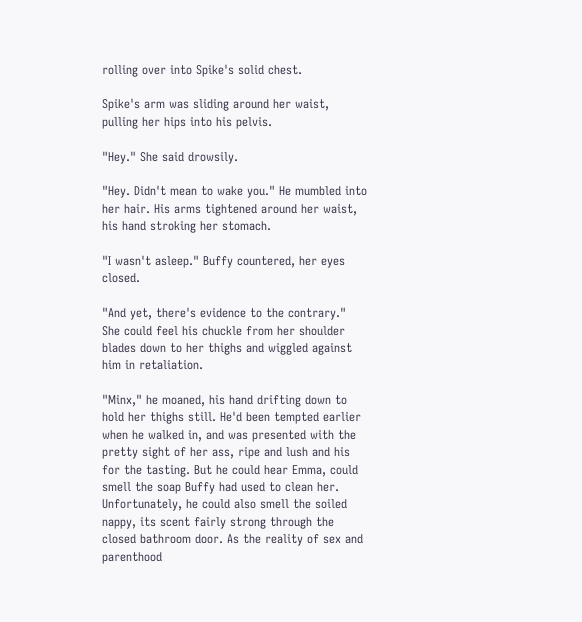rolling over into Spike's solid chest.

Spike's arm was sliding around her waist, pulling her hips into his pelvis.

"Hey." She said drowsily.

"Hey. Didn't mean to wake you." He mumbled into her hair. His arms tightened around her waist, his hand stroking her stomach.

"I wasn't asleep." Buffy countered, her eyes closed.

"And yet, there's evidence to the contrary." She could feel his chuckle from her shoulder blades down to her thighs and wiggled against him in retaliation.

"Minx," he moaned, his hand drifting down to hold her thighs still. He'd been tempted earlier when he walked in, and was presented with the pretty sight of her ass, ripe and lush and his for the tasting. But he could hear Emma, could smell the soap Buffy had used to clean her. Unfortunately, he could also smell the soiled nappy, its scent fairly strong through the closed bathroom door. As the reality of sex and parenthood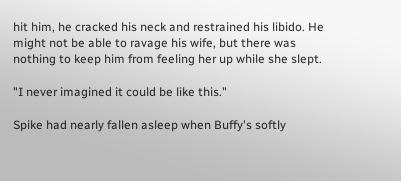hit him, he cracked his neck and restrained his libido. He might not be able to ravage his wife, but there was nothing to keep him from feeling her up while she slept.

"I never imagined it could be like this."

Spike had nearly fallen asleep when Buffy's softly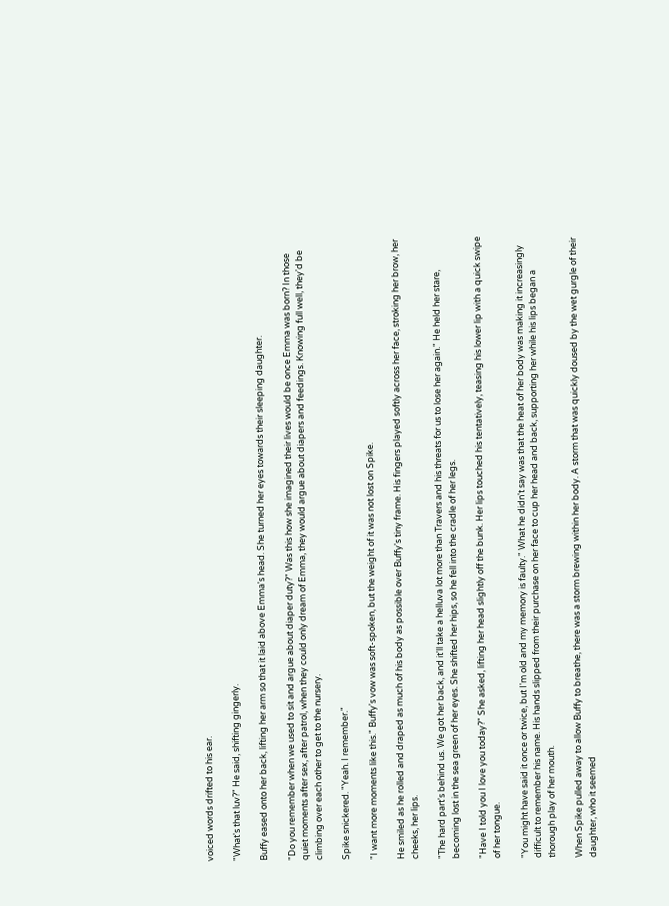voiced words drifted to his ear.

"What's that luv?" He said, shifting gingerly.

Buffy eased onto her back, lifting her arm so that it laid above Emma's head. She turned her eyes towards their sleeping daughter.

"Do you remember when we used to sit and argue about diaper duty?" Was this how she imagined their lives would be once Emma was born? In those quiet moments after sex, after patrol, when they could only dream of Emma, they would argue about diapers and feedings. Knowing full well, they'd be climbing over each other to get to the nursery.

Spike snickered. "Yeah. I remember."

"I want more moments like this." Buffy's vow was soft-spoken, but the weight of it was not lost on Spike.

He smiled as he rolled and draped as much of his body as possible over Buffy's tiny frame. His fingers played softly across her face, stroking her brow, her cheeks, her lips.

"The hard part's behind us. We got her back, and it'll take a helluva lot more than Travers and his threats for us to lose her again." He held her stare, becoming lost in the sea green of her eyes. She shifted her hips, so he fell into the cradle of her legs.

"Have I told you I love you today?" She asked, lifting her head slightly off the bunk. Her lips touched his tentatively, teasing his lower lip with a quick swipe of her tongue.

"You might have said it once or twice, but I'm old and my memory is faulty." What he didn't say was that the heat of her body was making it increasingly difficult to remember his name. His hands slipped from their purchase on her face to cup her head and back, supporting her while his lips began a thorough play of her mouth.

When Spike pulled away to allow Buffy to breathe, there was a storm brewing within her body. A storm that was quickly doused by the wet gurgle of their daughter, who it seemed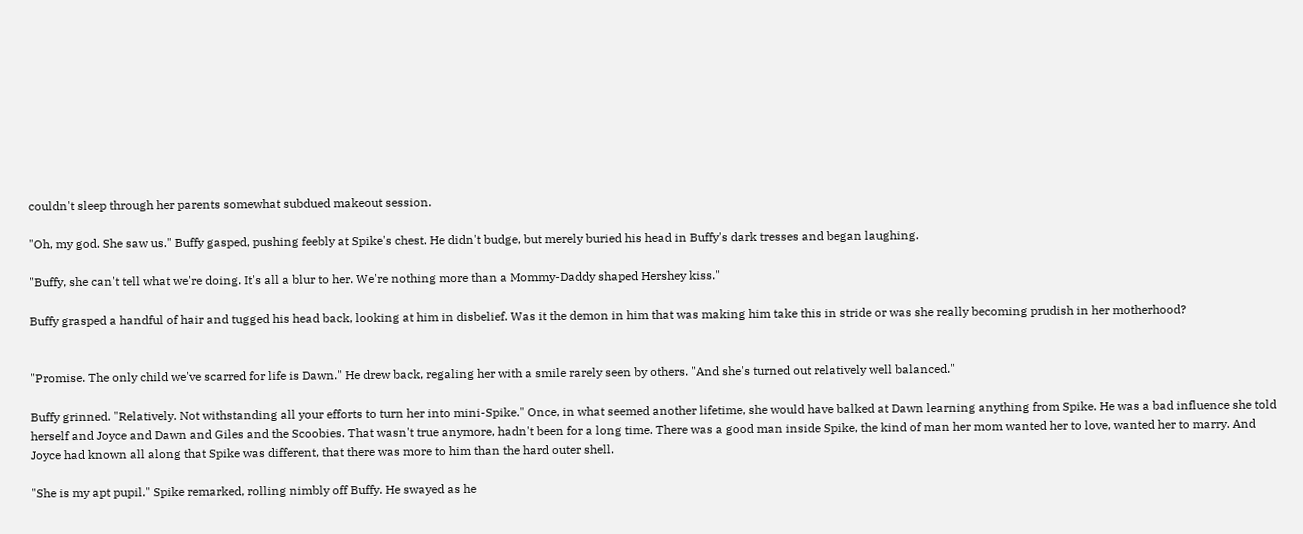couldn't sleep through her parents somewhat subdued makeout session.

"Oh, my god. She saw us." Buffy gasped, pushing feebly at Spike's chest. He didn't budge, but merely buried his head in Buffy's dark tresses and began laughing.

"Buffy, she can't tell what we're doing. It's all a blur to her. We're nothing more than a Mommy-Daddy shaped Hershey kiss."

Buffy grasped a handful of hair and tugged his head back, looking at him in disbelief. Was it the demon in him that was making him take this in stride or was she really becoming prudish in her motherhood?


"Promise. The only child we've scarred for life is Dawn." He drew back, regaling her with a smile rarely seen by others. "And she's turned out relatively well balanced."

Buffy grinned. "Relatively. Not withstanding all your efforts to turn her into mini-Spike." Once, in what seemed another lifetime, she would have balked at Dawn learning anything from Spike. He was a bad influence she told herself and Joyce and Dawn and Giles and the Scoobies. That wasn't true anymore, hadn't been for a long time. There was a good man inside Spike, the kind of man her mom wanted her to love, wanted her to marry. And Joyce had known all along that Spike was different, that there was more to him than the hard outer shell.

"She is my apt pupil." Spike remarked, rolling nimbly off Buffy. He swayed as he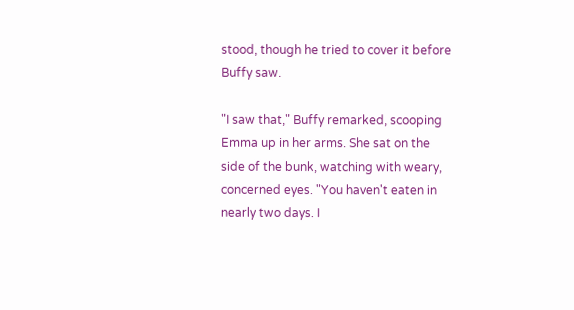stood, though he tried to cover it before Buffy saw.

"I saw that," Buffy remarked, scooping Emma up in her arms. She sat on the side of the bunk, watching with weary, concerned eyes. "You haven't eaten in nearly two days. I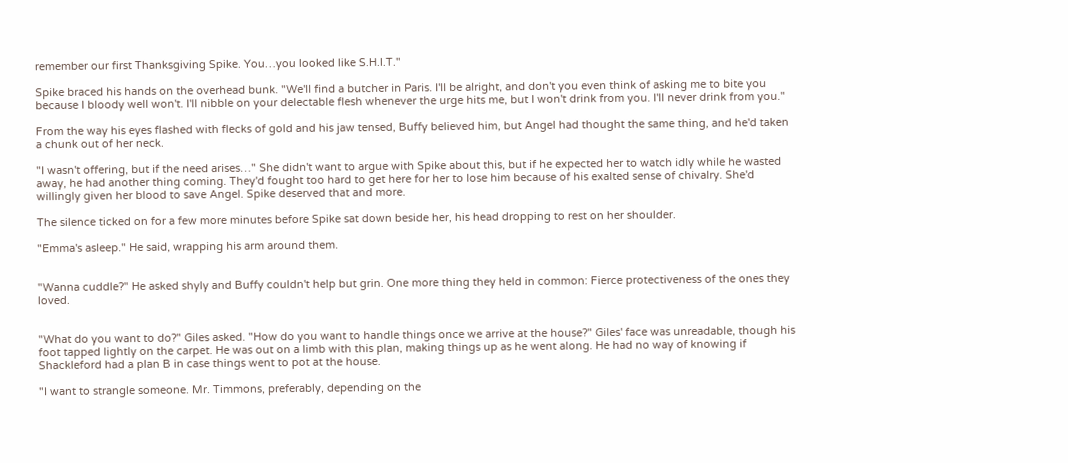remember our first Thanksgiving Spike. You…you looked like S.H.I.T."

Spike braced his hands on the overhead bunk. "We'll find a butcher in Paris. I'll be alright, and don't you even think of asking me to bite you because I bloody well won't. I'll nibble on your delectable flesh whenever the urge hits me, but I won't drink from you. I'll never drink from you."

From the way his eyes flashed with flecks of gold and his jaw tensed, Buffy believed him, but Angel had thought the same thing, and he'd taken a chunk out of her neck.

"I wasn't offering, but if the need arises…" She didn't want to argue with Spike about this, but if he expected her to watch idly while he wasted away, he had another thing coming. They'd fought too hard to get here for her to lose him because of his exalted sense of chivalry. She'd willingly given her blood to save Angel. Spike deserved that and more.

The silence ticked on for a few more minutes before Spike sat down beside her, his head dropping to rest on her shoulder.

"Emma's asleep." He said, wrapping his arm around them.


"Wanna cuddle?" He asked shyly and Buffy couldn't help but grin. One more thing they held in common: Fierce protectiveness of the ones they loved.


"What do you want to do?" Giles asked. "How do you want to handle things once we arrive at the house?" Giles' face was unreadable, though his foot tapped lightly on the carpet. He was out on a limb with this plan, making things up as he went along. He had no way of knowing if Shackleford had a plan B in case things went to pot at the house.

"I want to strangle someone. Mr. Timmons, preferably, depending on the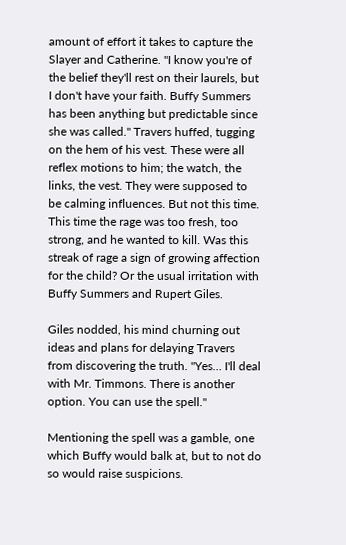amount of effort it takes to capture the Slayer and Catherine. "I know you're of the belief they'll rest on their laurels, but I don't have your faith. Buffy Summers has been anything but predictable since she was called." Travers huffed, tugging on the hem of his vest. These were all reflex motions to him; the watch, the links, the vest. They were supposed to be calming influences. But not this time. This time the rage was too fresh, too strong, and he wanted to kill. Was this streak of rage a sign of growing affection for the child? Or the usual irritation with Buffy Summers and Rupert Giles.

Giles nodded, his mind churning out ideas and plans for delaying Travers from discovering the truth. "Yes… I'll deal with Mr. Timmons. There is another option. You can use the spell."

Mentioning the spell was a gamble, one which Buffy would balk at, but to not do so would raise suspicions.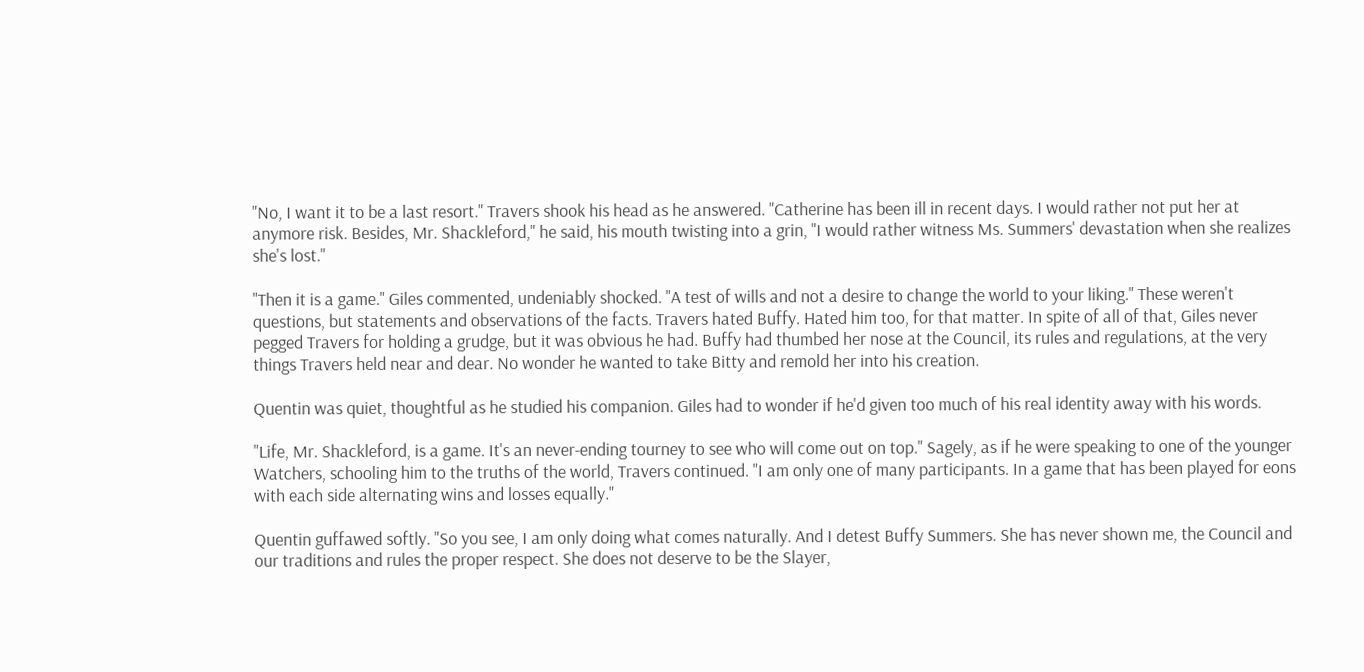"No, I want it to be a last resort." Travers shook his head as he answered. "Catherine has been ill in recent days. I would rather not put her at anymore risk. Besides, Mr. Shackleford," he said, his mouth twisting into a grin, "I would rather witness Ms. Summers' devastation when she realizes she's lost."

"Then it is a game." Giles commented, undeniably shocked. "A test of wills and not a desire to change the world to your liking." These weren't questions, but statements and observations of the facts. Travers hated Buffy. Hated him too, for that matter. In spite of all of that, Giles never pegged Travers for holding a grudge, but it was obvious he had. Buffy had thumbed her nose at the Council, its rules and regulations, at the very things Travers held near and dear. No wonder he wanted to take Bitty and remold her into his creation.

Quentin was quiet, thoughtful as he studied his companion. Giles had to wonder if he'd given too much of his real identity away with his words.

"Life, Mr. Shackleford, is a game. It's an never-ending tourney to see who will come out on top." Sagely, as if he were speaking to one of the younger Watchers, schooling him to the truths of the world, Travers continued. "I am only one of many participants. In a game that has been played for eons with each side alternating wins and losses equally."

Quentin guffawed softly. "So you see, I am only doing what comes naturally. And I detest Buffy Summers. She has never shown me, the Council and our traditions and rules the proper respect. She does not deserve to be the Slayer,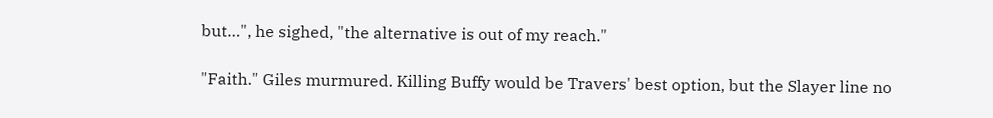but…", he sighed, "the alternative is out of my reach."

"Faith." Giles murmured. Killing Buffy would be Travers' best option, but the Slayer line no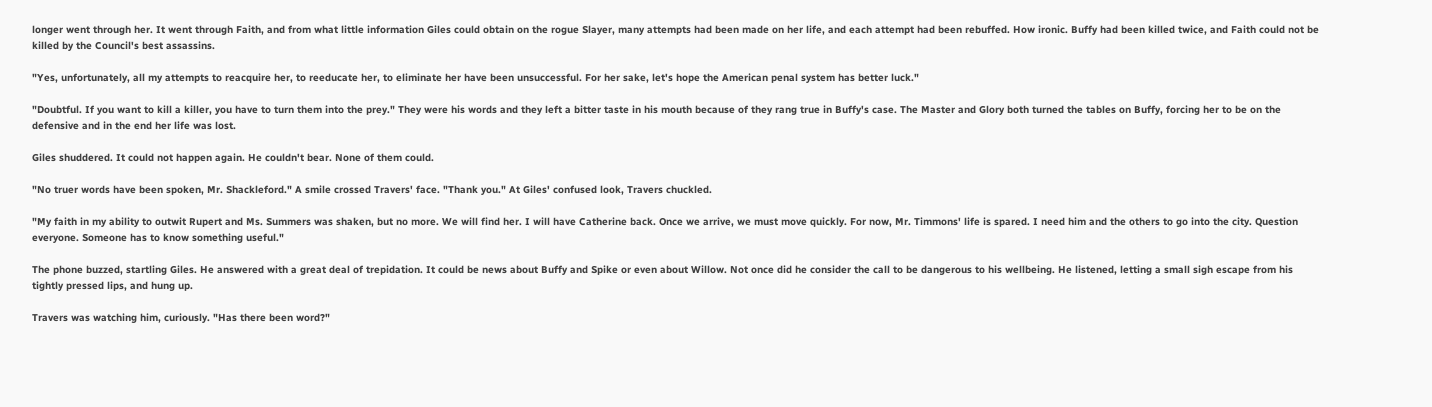longer went through her. It went through Faith, and from what little information Giles could obtain on the rogue Slayer, many attempts had been made on her life, and each attempt had been rebuffed. How ironic. Buffy had been killed twice, and Faith could not be killed by the Council's best assassins.

"Yes, unfortunately, all my attempts to reacquire her, to reeducate her, to eliminate her have been unsuccessful. For her sake, let's hope the American penal system has better luck."

"Doubtful. If you want to kill a killer, you have to turn them into the prey." They were his words and they left a bitter taste in his mouth because of they rang true in Buffy's case. The Master and Glory both turned the tables on Buffy, forcing her to be on the defensive and in the end her life was lost.

Giles shuddered. It could not happen again. He couldn't bear. None of them could.

"No truer words have been spoken, Mr. Shackleford." A smile crossed Travers' face. "Thank you." At Giles' confused look, Travers chuckled.

"My faith in my ability to outwit Rupert and Ms. Summers was shaken, but no more. We will find her. I will have Catherine back. Once we arrive, we must move quickly. For now, Mr. Timmons' life is spared. I need him and the others to go into the city. Question everyone. Someone has to know something useful."

The phone buzzed, startling Giles. He answered with a great deal of trepidation. It could be news about Buffy and Spike or even about Willow. Not once did he consider the call to be dangerous to his wellbeing. He listened, letting a small sigh escape from his tightly pressed lips, and hung up.

Travers was watching him, curiously. "Has there been word?"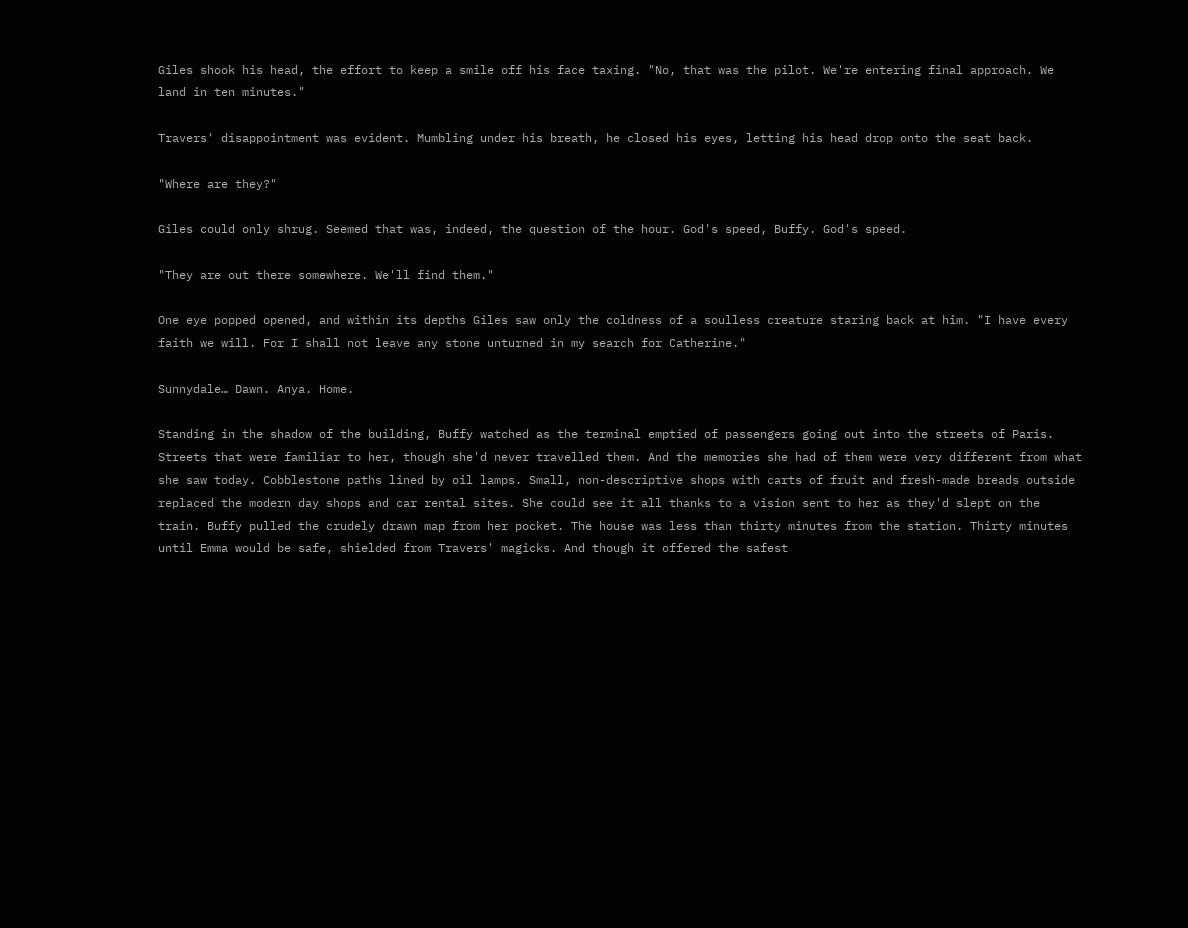Giles shook his head, the effort to keep a smile off his face taxing. "No, that was the pilot. We're entering final approach. We land in ten minutes."

Travers' disappointment was evident. Mumbling under his breath, he closed his eyes, letting his head drop onto the seat back.

"Where are they?"

Giles could only shrug. Seemed that was, indeed, the question of the hour. God's speed, Buffy. God's speed.

"They are out there somewhere. We'll find them."

One eye popped opened, and within its depths Giles saw only the coldness of a soulless creature staring back at him. "I have every faith we will. For I shall not leave any stone unturned in my search for Catherine."

Sunnydale… Dawn. Anya. Home.

Standing in the shadow of the building, Buffy watched as the terminal emptied of passengers going out into the streets of Paris. Streets that were familiar to her, though she'd never travelled them. And the memories she had of them were very different from what she saw today. Cobblestone paths lined by oil lamps. Small, non-descriptive shops with carts of fruit and fresh-made breads outside replaced the modern day shops and car rental sites. She could see it all thanks to a vision sent to her as they'd slept on the train. Buffy pulled the crudely drawn map from her pocket. The house was less than thirty minutes from the station. Thirty minutes until Emma would be safe, shielded from Travers' magicks. And though it offered the safest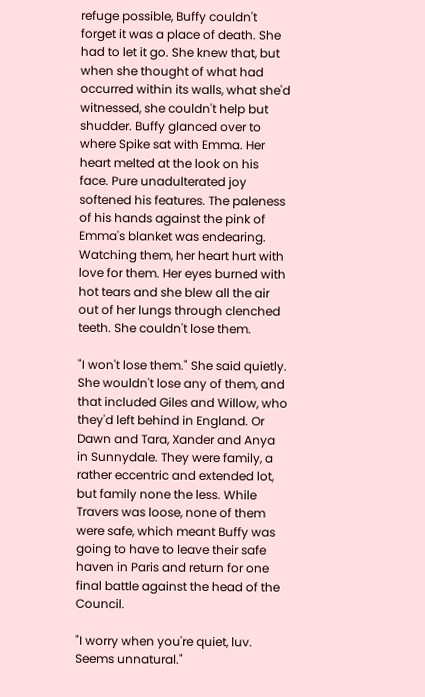refuge possible, Buffy couldn't forget it was a place of death. She had to let it go. She knew that, but when she thought of what had occurred within its walls, what she'd witnessed, she couldn't help but shudder. Buffy glanced over to where Spike sat with Emma. Her heart melted at the look on his face. Pure unadulterated joy softened his features. The paleness of his hands against the pink of Emma's blanket was endearing. Watching them, her heart hurt with love for them. Her eyes burned with hot tears and she blew all the air out of her lungs through clenched teeth. She couldn't lose them.

"I won't lose them." She said quietly. She wouldn't lose any of them, and that included Giles and Willow, who they'd left behind in England. Or Dawn and Tara, Xander and Anya in Sunnydale. They were family, a rather eccentric and extended lot, but family none the less. While Travers was loose, none of them were safe, which meant Buffy was going to have to leave their safe haven in Paris and return for one final battle against the head of the Council.

"I worry when you're quiet, luv. Seems unnatural."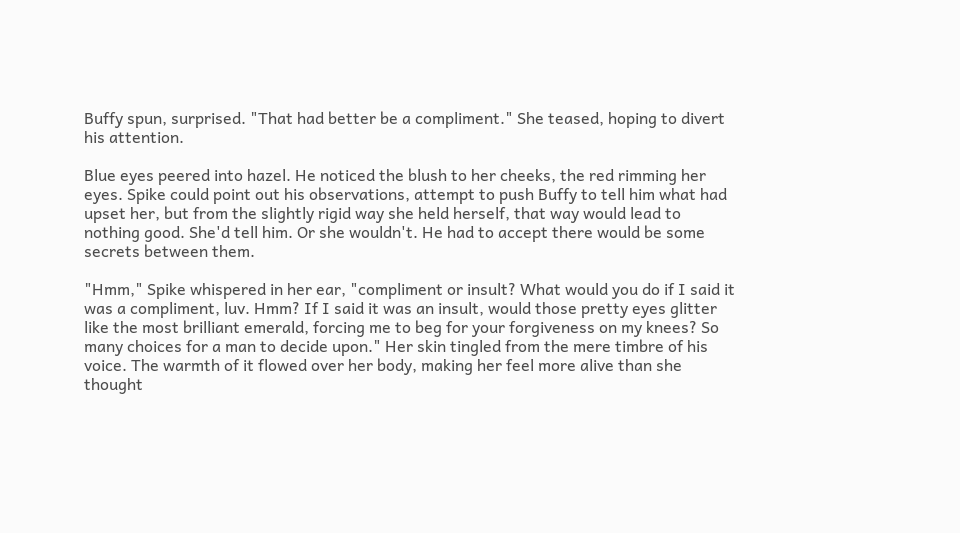Buffy spun, surprised. "That had better be a compliment." She teased, hoping to divert his attention.

Blue eyes peered into hazel. He noticed the blush to her cheeks, the red rimming her eyes. Spike could point out his observations, attempt to push Buffy to tell him what had upset her, but from the slightly rigid way she held herself, that way would lead to nothing good. She'd tell him. Or she wouldn't. He had to accept there would be some secrets between them.

"Hmm," Spike whispered in her ear, "compliment or insult? What would you do if I said it was a compliment, luv. Hmm? If I said it was an insult, would those pretty eyes glitter like the most brilliant emerald, forcing me to beg for your forgiveness on my knees? So many choices for a man to decide upon." Her skin tingled from the mere timbre of his voice. The warmth of it flowed over her body, making her feel more alive than she thought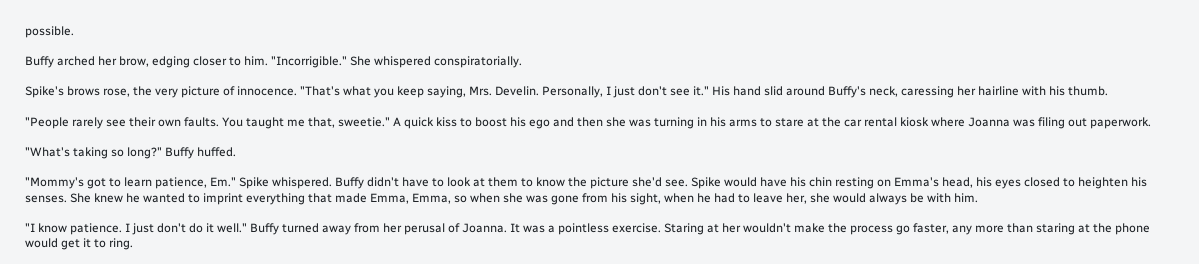possible.

Buffy arched her brow, edging closer to him. "Incorrigible." She whispered conspiratorially.

Spike's brows rose, the very picture of innocence. "That's what you keep saying, Mrs. Develin. Personally, I just don't see it." His hand slid around Buffy's neck, caressing her hairline with his thumb.

"People rarely see their own faults. You taught me that, sweetie." A quick kiss to boost his ego and then she was turning in his arms to stare at the car rental kiosk where Joanna was filing out paperwork.

"What's taking so long?" Buffy huffed.

"Mommy's got to learn patience, Em." Spike whispered. Buffy didn't have to look at them to know the picture she'd see. Spike would have his chin resting on Emma's head, his eyes closed to heighten his senses. She knew he wanted to imprint everything that made Emma, Emma, so when she was gone from his sight, when he had to leave her, she would always be with him.

"I know patience. I just don't do it well." Buffy turned away from her perusal of Joanna. It was a pointless exercise. Staring at her wouldn't make the process go faster, any more than staring at the phone would get it to ring.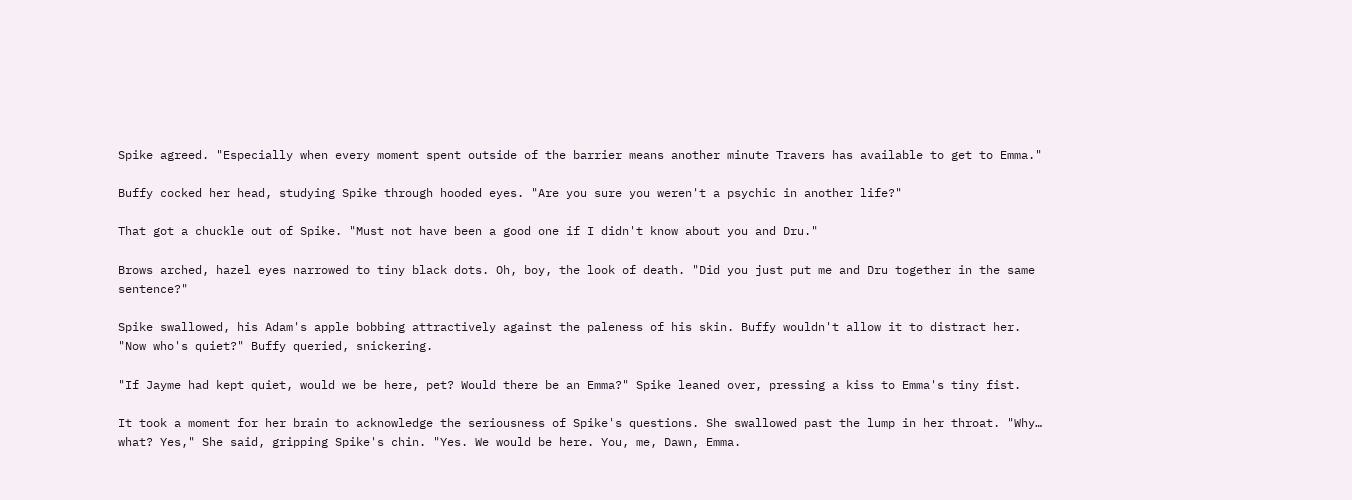Spike agreed. "Especially when every moment spent outside of the barrier means another minute Travers has available to get to Emma."

Buffy cocked her head, studying Spike through hooded eyes. "Are you sure you weren't a psychic in another life?"

That got a chuckle out of Spike. "Must not have been a good one if I didn't know about you and Dru."

Brows arched, hazel eyes narrowed to tiny black dots. Oh, boy, the look of death. "Did you just put me and Dru together in the same sentence?"

Spike swallowed, his Adam's apple bobbing attractively against the paleness of his skin. Buffy wouldn't allow it to distract her. "Now who's quiet?" Buffy queried, snickering.

"If Jayme had kept quiet, would we be here, pet? Would there be an Emma?" Spike leaned over, pressing a kiss to Emma's tiny fist.

It took a moment for her brain to acknowledge the seriousness of Spike's questions. She swallowed past the lump in her throat. "Why… what? Yes," She said, gripping Spike's chin. "Yes. We would be here. You, me, Dawn, Emma.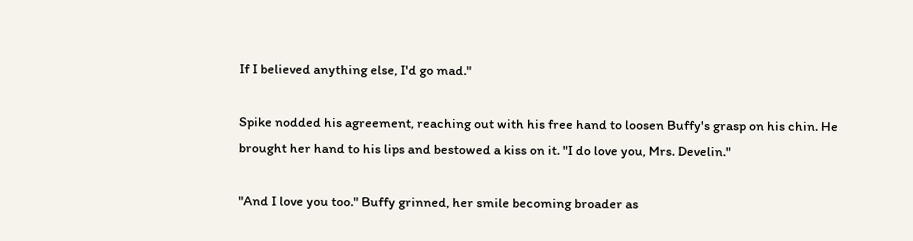If I believed anything else, I'd go mad."

Spike nodded his agreement, reaching out with his free hand to loosen Buffy's grasp on his chin. He brought her hand to his lips and bestowed a kiss on it. "I do love you, Mrs. Develin."

"And I love you too." Buffy grinned, her smile becoming broader as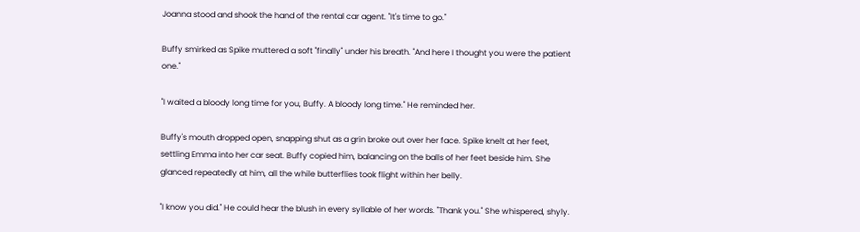Joanna stood and shook the hand of the rental car agent. "It's time to go."

Buffy smirked as Spike muttered a soft "finally" under his breath. "And here I thought you were the patient one."

"I waited a bloody long time for you, Buffy. A bloody long time." He reminded her.

Buffy's mouth dropped open, snapping shut as a grin broke out over her face. Spike knelt at her feet, settling Emma into her car seat. Buffy copied him, balancing on the balls of her feet beside him. She glanced repeatedly at him, all the while butterflies took flight within her belly.

"I know you did." He could hear the blush in every syllable of her words. "Thank you." She whispered, shyly.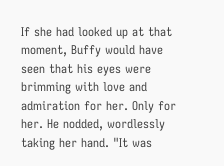If she had looked up at that moment, Buffy would have seen that his eyes were brimming with love and admiration for her. Only for her. He nodded, wordlessly taking her hand. "It was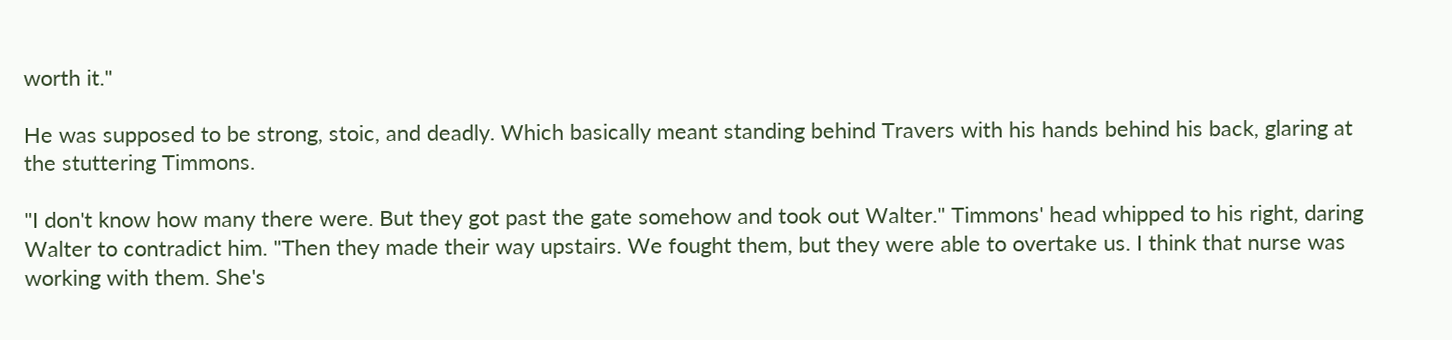worth it."

He was supposed to be strong, stoic, and deadly. Which basically meant standing behind Travers with his hands behind his back, glaring at the stuttering Timmons.

"I don't know how many there were. But they got past the gate somehow and took out Walter." Timmons' head whipped to his right, daring Walter to contradict him. "Then they made their way upstairs. We fought them, but they were able to overtake us. I think that nurse was working with them. She's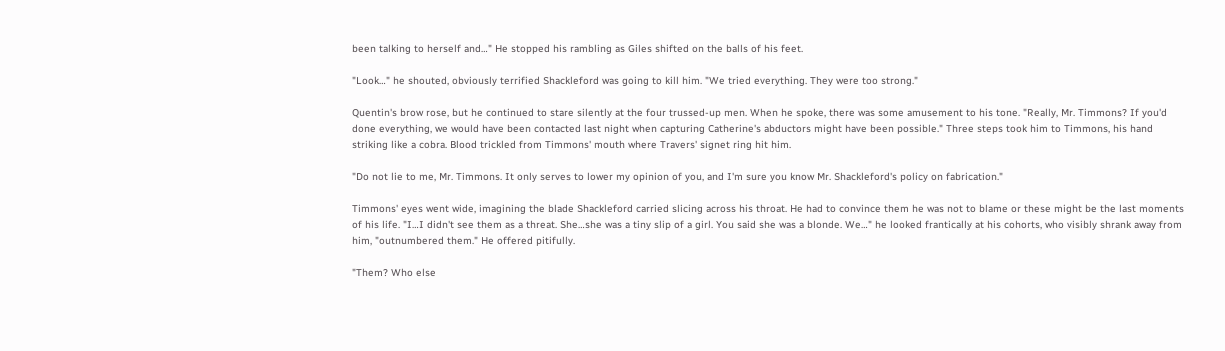been talking to herself and…" He stopped his rambling as Giles shifted on the balls of his feet.

"Look…" he shouted, obviously terrified Shackleford was going to kill him. "We tried everything. They were too strong."

Quentin's brow rose, but he continued to stare silently at the four trussed-up men. When he spoke, there was some amusement to his tone. "Really, Mr. Timmons? If you'd done everything, we would have been contacted last night when capturing Catherine's abductors might have been possible." Three steps took him to Timmons, his hand striking like a cobra. Blood trickled from Timmons' mouth where Travers' signet ring hit him.

"Do not lie to me, Mr. Timmons. It only serves to lower my opinion of you, and I'm sure you know Mr. Shackleford's policy on fabrication."

Timmons' eyes went wide, imagining the blade Shackleford carried slicing across his throat. He had to convince them he was not to blame or these might be the last moments of his life. "I…I didn't see them as a threat. She…she was a tiny slip of a girl. You said she was a blonde. We…" he looked frantically at his cohorts, who visibly shrank away from him, "outnumbered them." He offered pitifully.

"Them? Who else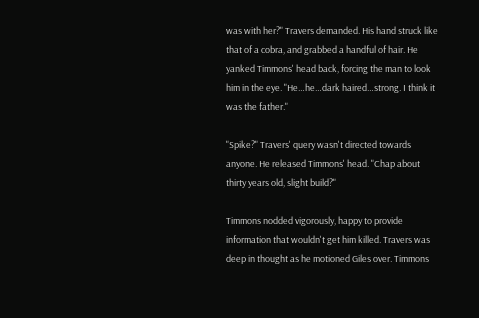was with her?" Travers demanded. His hand struck like that of a cobra, and grabbed a handful of hair. He yanked Timmons' head back, forcing the man to look him in the eye. "He…he…dark haired…strong. I think it was the father."

"Spike?" Travers' query wasn't directed towards anyone. He released Timmons' head. "Chap about thirty years old, slight build?"

Timmons nodded vigorously, happy to provide information that wouldn't get him killed. Travers was deep in thought as he motioned Giles over. Timmons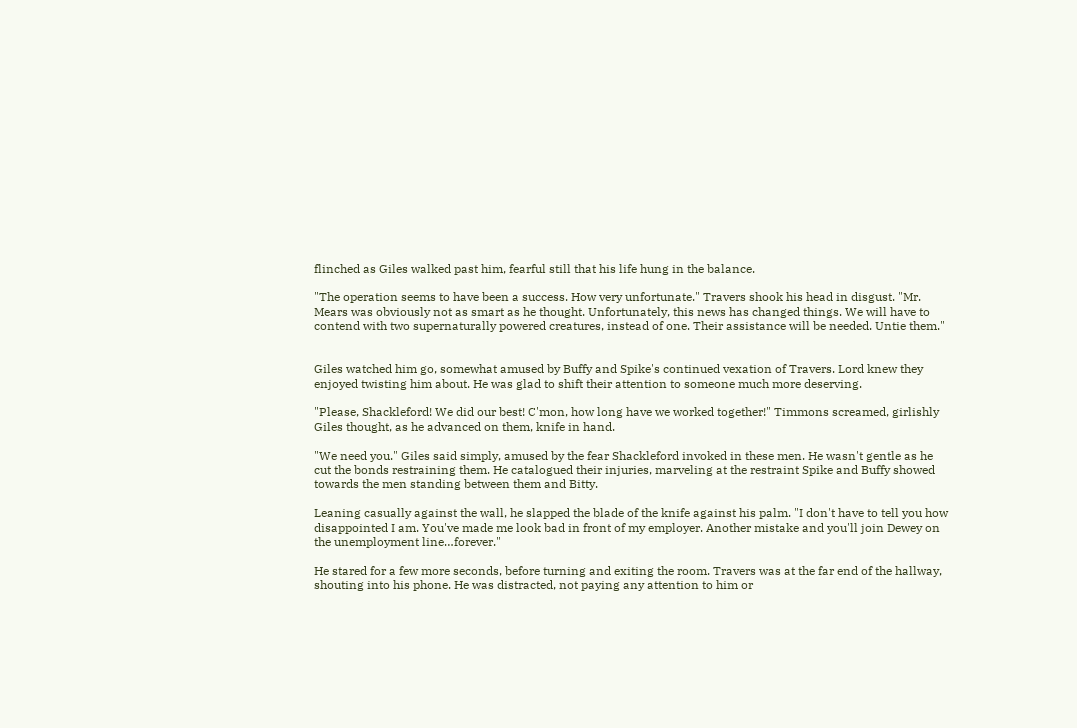flinched as Giles walked past him, fearful still that his life hung in the balance.

"The operation seems to have been a success. How very unfortunate." Travers shook his head in disgust. "Mr. Mears was obviously not as smart as he thought. Unfortunately, this news has changed things. We will have to contend with two supernaturally powered creatures, instead of one. Their assistance will be needed. Untie them."


Giles watched him go, somewhat amused by Buffy and Spike's continued vexation of Travers. Lord knew they enjoyed twisting him about. He was glad to shift their attention to someone much more deserving.

"Please, Shackleford! We did our best! C'mon, how long have we worked together!" Timmons screamed, girlishly Giles thought, as he advanced on them, knife in hand.

"We need you." Giles said simply, amused by the fear Shackleford invoked in these men. He wasn't gentle as he cut the bonds restraining them. He catalogued their injuries, marveling at the restraint Spike and Buffy showed towards the men standing between them and Bitty.

Leaning casually against the wall, he slapped the blade of the knife against his palm. "I don't have to tell you how disappointed I am. You've made me look bad in front of my employer. Another mistake and you'll join Dewey on the unemployment line…forever."

He stared for a few more seconds, before turning and exiting the room. Travers was at the far end of the hallway, shouting into his phone. He was distracted, not paying any attention to him or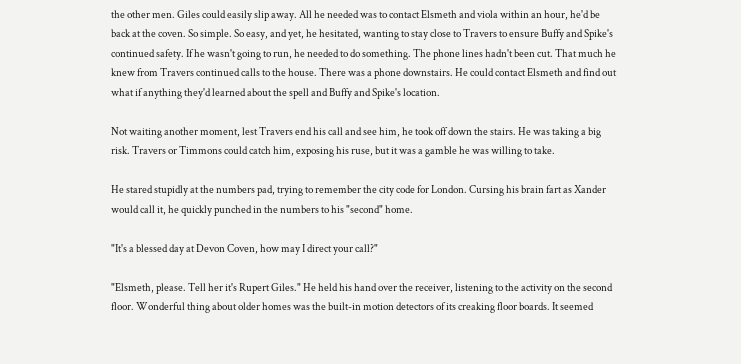the other men. Giles could easily slip away. All he needed was to contact Elsmeth and viola within an hour, he'd be back at the coven. So simple. So easy, and yet, he hesitated, wanting to stay close to Travers to ensure Buffy and Spike's continued safety. If he wasn't going to run, he needed to do something. The phone lines hadn't been cut. That much he knew from Travers continued calls to the house. There was a phone downstairs. He could contact Elsmeth and find out what if anything they'd learned about the spell and Buffy and Spike's location.

Not waiting another moment, lest Travers end his call and see him, he took off down the stairs. He was taking a big risk. Travers or Timmons could catch him, exposing his ruse, but it was a gamble he was willing to take.

He stared stupidly at the numbers pad, trying to remember the city code for London. Cursing his brain fart as Xander would call it, he quickly punched in the numbers to his "second" home.

"It's a blessed day at Devon Coven, how may I direct your call?"

"Elsmeth, please. Tell her it's Rupert Giles." He held his hand over the receiver, listening to the activity on the second floor. Wonderful thing about older homes was the built-in motion detectors of its creaking floor boards. It seemed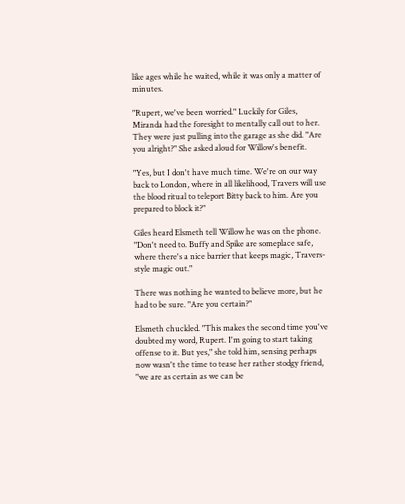like ages while he waited, while it was only a matter of minutes.

"Rupert, we've been worried." Luckily for Giles, Miranda had the foresight to mentally call out to her. They were just pulling into the garage as she did. "Are you alright?" She asked aloud for Willow's benefit.

"Yes, but I don't have much time. We're on our way back to London, where in all likelihood, Travers will use the blood ritual to teleport Bitty back to him. Are you prepared to block it?"

Giles heard Elsmeth tell Willow he was on the phone. "Don't need to. Buffy and Spike are someplace safe, where there's a nice barrier that keeps magic, Travers-style magic out."

There was nothing he wanted to believe more, but he had to be sure. "Are you certain?"

Elsmeth chuckled. "This makes the second time you've doubted my word, Rupert. I'm going to start taking offense to it. But yes," she told him, sensing perhaps now wasn't the time to tease her rather stodgy friend, "we are as certain as we can be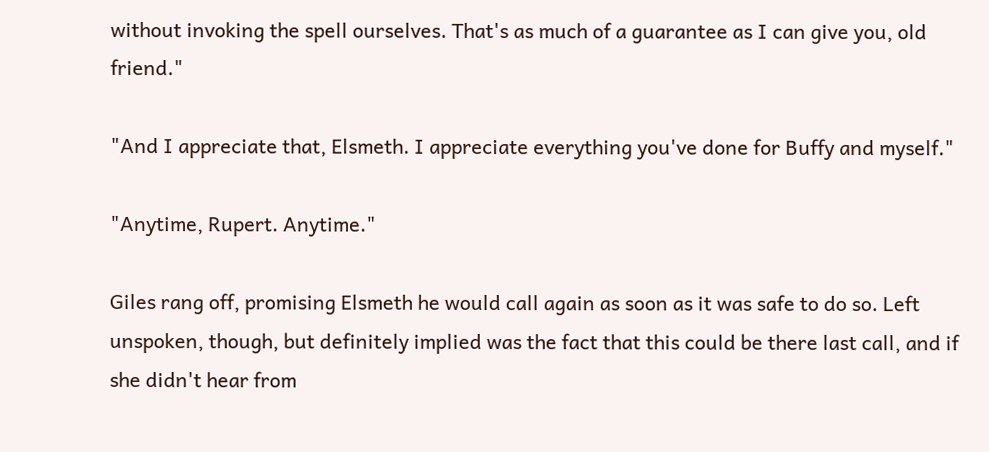without invoking the spell ourselves. That's as much of a guarantee as I can give you, old friend."

"And I appreciate that, Elsmeth. I appreciate everything you've done for Buffy and myself."

"Anytime, Rupert. Anytime."

Giles rang off, promising Elsmeth he would call again as soon as it was safe to do so. Left unspoken, though, but definitely implied was the fact that this could be there last call, and if she didn't hear from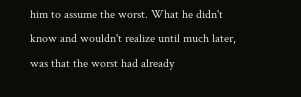him to assume the worst. What he didn't know and wouldn't realize until much later, was that the worst had already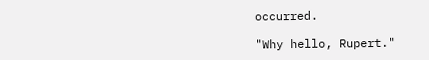occurred.

"Why hello, Rupert."